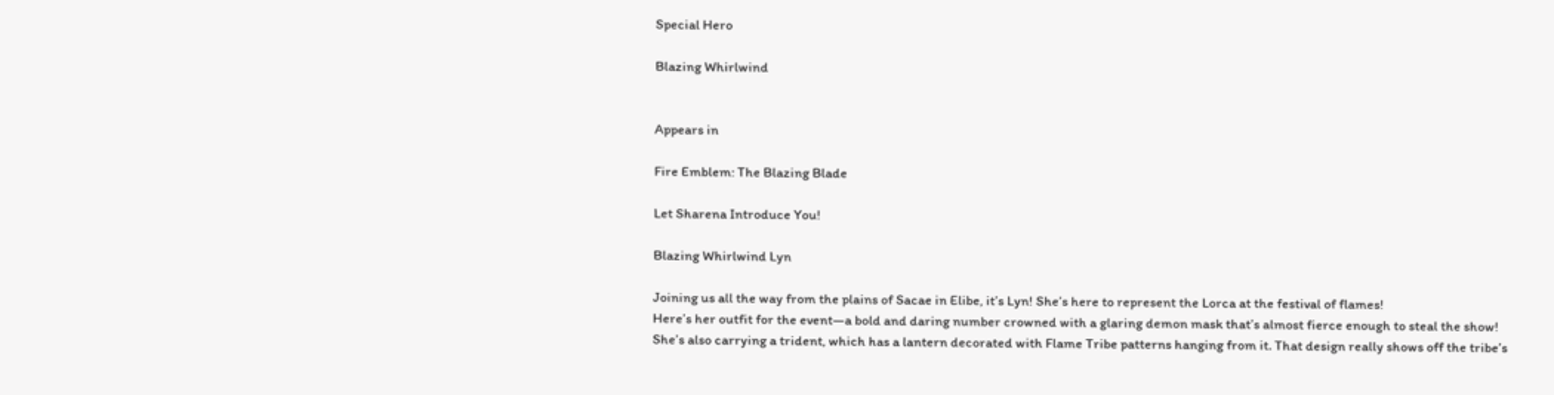Special Hero

Blazing Whirlwind


Appears in

Fire Emblem: The Blazing Blade

Let Sharena Introduce You!

Blazing Whirlwind Lyn

Joining us all the way from the plains of Sacae in Elibe, it’s Lyn! She’s here to represent the Lorca at the festival of flames!
Here’s her outfit for the event—a bold and daring number crowned with a glaring demon mask that’s almost fierce enough to steal the show!
She’s also carrying a trident, which has a lantern decorated with Flame Tribe patterns hanging from it. That design really shows off the tribe’s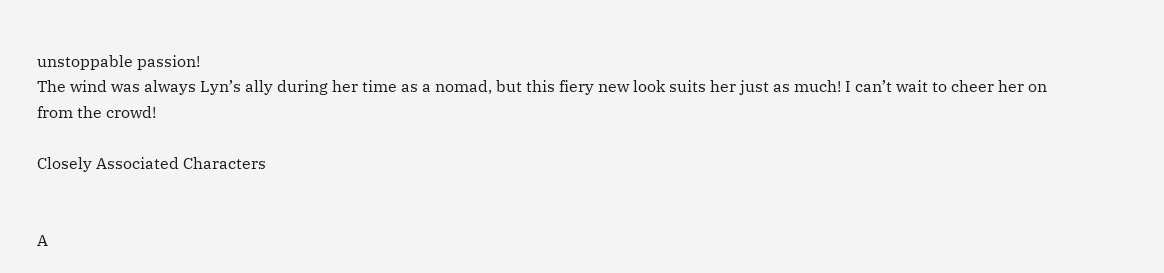unstoppable passion!
The wind was always Lyn’s ally during her time as a nomad, but this fiery new look suits her just as much! I can’t wait to cheer her on from the crowd!

Closely Associated Characters


A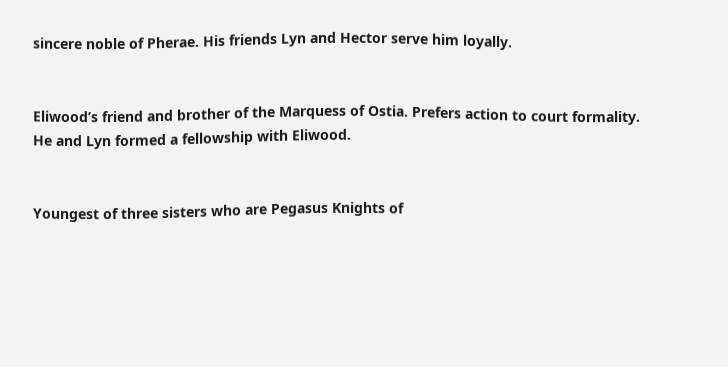sincere noble of Pherae. His friends Lyn and Hector serve him loyally.


Eliwood’s friend and brother of the Marquess of Ostia. Prefers action to court formality. He and Lyn formed a fellowship with Eliwood.


Youngest of three sisters who are Pegasus Knights of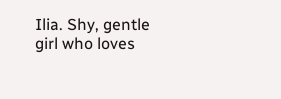Ilia. Shy, gentle girl who loves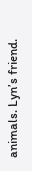animals. Lyn’s friend.